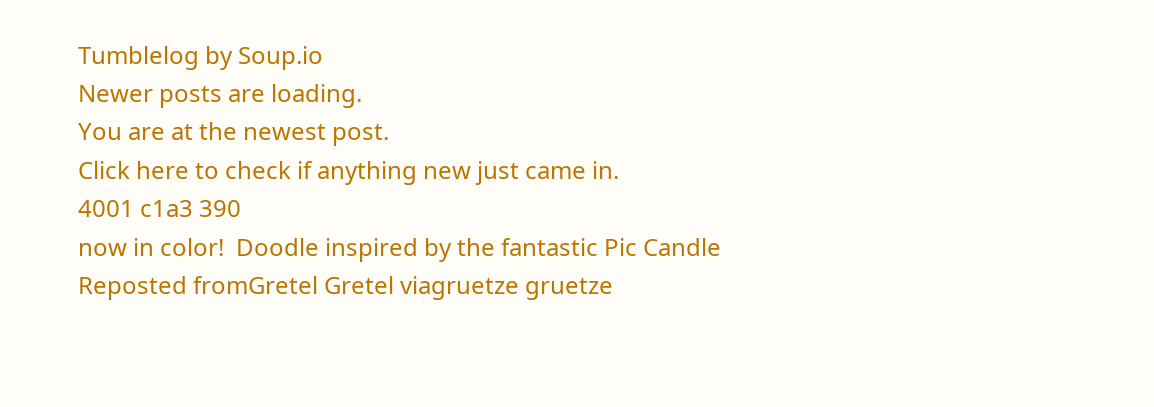Tumblelog by Soup.io
Newer posts are loading.
You are at the newest post.
Click here to check if anything new just came in.
4001 c1a3 390
now in color!  Doodle inspired by the fantastic Pic Candle
Reposted fromGretel Gretel viagruetze gruetze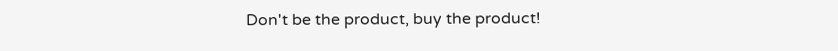Don't be the product, buy the product!